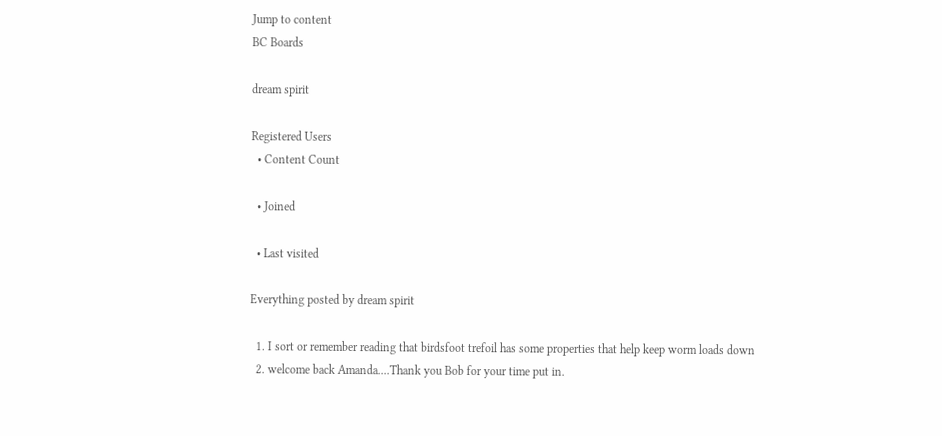Jump to content
BC Boards

dream spirit

Registered Users
  • Content Count

  • Joined

  • Last visited

Everything posted by dream spirit

  1. I sort or remember reading that birdsfoot trefoil has some properties that help keep worm loads down
  2. welcome back Amanda....Thank you Bob for your time put in.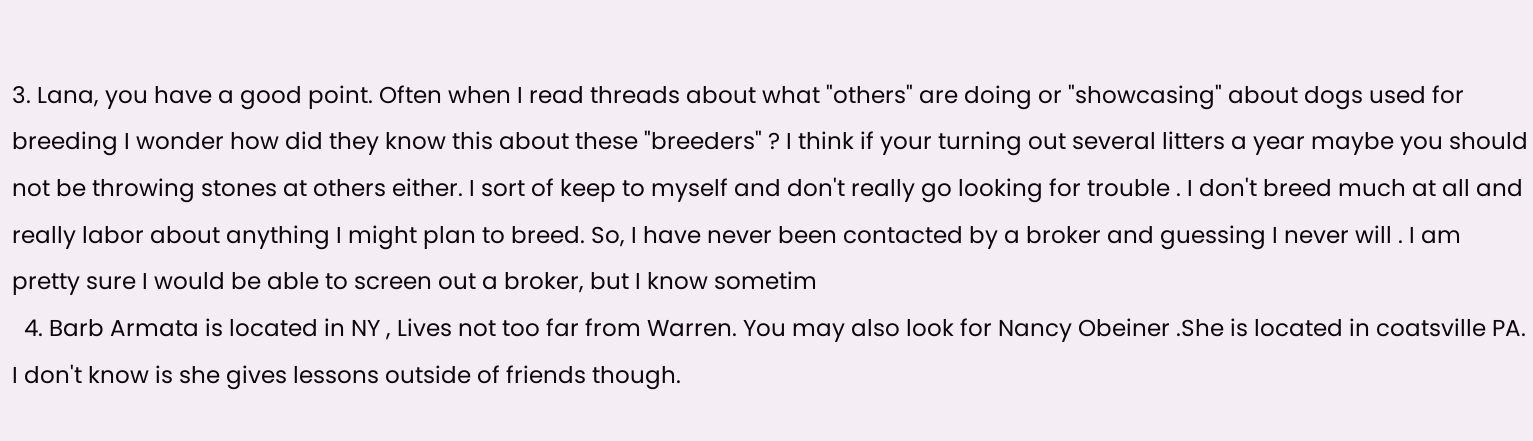3. Lana, you have a good point. Often when I read threads about what "others" are doing or "showcasing" about dogs used for breeding I wonder how did they know this about these "breeders" ? I think if your turning out several litters a year maybe you should not be throwing stones at others either. I sort of keep to myself and don't really go looking for trouble . I don't breed much at all and really labor about anything I might plan to breed. So, I have never been contacted by a broker and guessing I never will . I am pretty sure I would be able to screen out a broker, but I know sometim
  4. Barb Armata is located in NY , Lives not too far from Warren. You may also look for Nancy Obeiner .She is located in coatsville PA. I don't know is she gives lessons outside of friends though.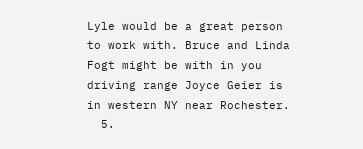Lyle would be a great person to work with. Bruce and Linda Fogt might be with in you driving range Joyce Geier is in western NY near Rochester.
  5.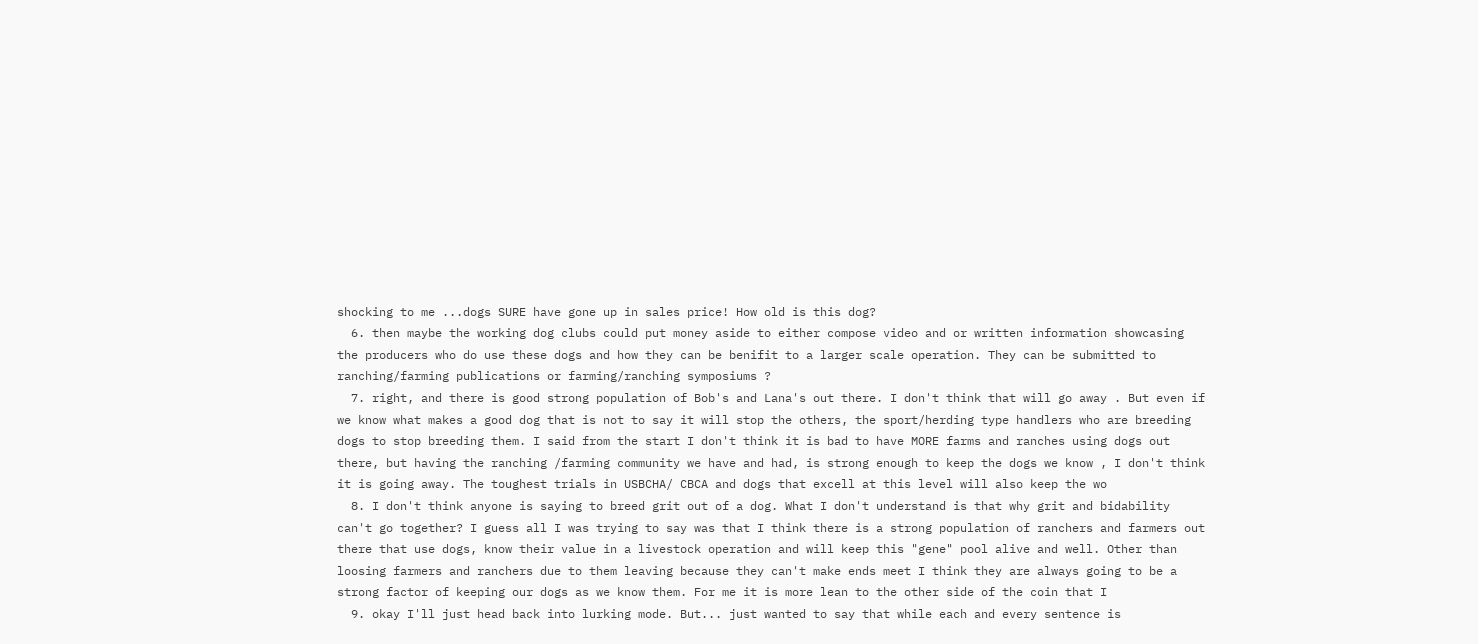shocking to me ...dogs SURE have gone up in sales price! How old is this dog?
  6. then maybe the working dog clubs could put money aside to either compose video and or written information showcasing the producers who do use these dogs and how they can be benifit to a larger scale operation. They can be submitted to ranching/farming publications or farming/ranching symposiums ?
  7. right, and there is good strong population of Bob's and Lana's out there. I don't think that will go away . But even if we know what makes a good dog that is not to say it will stop the others, the sport/herding type handlers who are breeding dogs to stop breeding them. I said from the start I don't think it is bad to have MORE farms and ranches using dogs out there, but having the ranching /farming community we have and had, is strong enough to keep the dogs we know , I don't think it is going away. The toughest trials in USBCHA/ CBCA and dogs that excell at this level will also keep the wo
  8. I don't think anyone is saying to breed grit out of a dog. What I don't understand is that why grit and bidability can't go together? I guess all I was trying to say was that I think there is a strong population of ranchers and farmers out there that use dogs, know their value in a livestock operation and will keep this "gene" pool alive and well. Other than loosing farmers and ranchers due to them leaving because they can't make ends meet I think they are always going to be a strong factor of keeping our dogs as we know them. For me it is more lean to the other side of the coin that I
  9. okay I'll just head back into lurking mode. But... just wanted to say that while each and every sentence is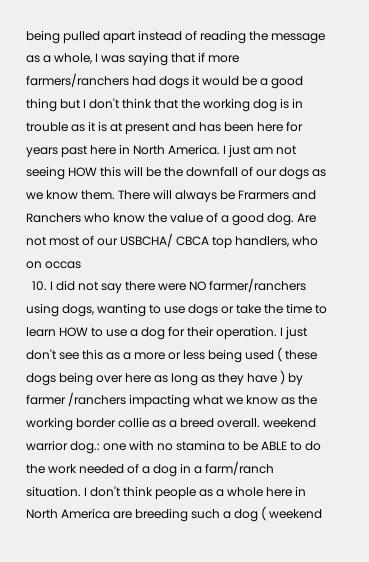being pulled apart instead of reading the message as a whole, I was saying that if more farmers/ranchers had dogs it would be a good thing but I don't think that the working dog is in trouble as it is at present and has been here for years past here in North America. I just am not seeing HOW this will be the downfall of our dogs as we know them. There will always be Frarmers and Ranchers who know the value of a good dog. Are not most of our USBCHA/ CBCA top handlers, who on occas
  10. I did not say there were NO farmer/ranchers using dogs, wanting to use dogs or take the time to learn HOW to use a dog for their operation. I just don't see this as a more or less being used ( these dogs being over here as long as they have ) by farmer /ranchers impacting what we know as the working border collie as a breed overall. weekend warrior dog.: one with no stamina to be ABLE to do the work needed of a dog in a farm/ranch situation. I don't think people as a whole here in North America are breeding such a dog ( weekend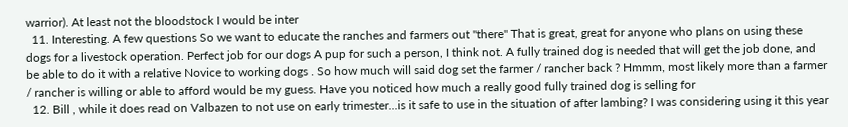warrior). At least not the bloodstock I would be inter
  11. Interesting. A few questions So we want to educate the ranches and farmers out "there" That is great, great for anyone who plans on using these dogs for a livestock operation. Perfect job for our dogs A pup for such a person, I think not. A fully trained dog is needed that will get the job done, and be able to do it with a relative Novice to working dogs . So how much will said dog set the farmer / rancher back ? Hmmm, most likely more than a farmer / rancher is willing or able to afford would be my guess. Have you noticed how much a really good fully trained dog is selling for
  12. Bill , while it does read on Valbazen to not use on early trimester...is it safe to use in the situation of after lambing? I was considering using it this year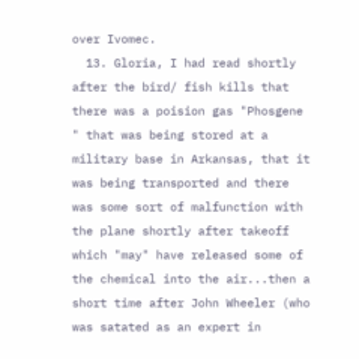over Ivomec.
  13. Gloria, I had read shortly after the bird/ fish kills that there was a poision gas "Phosgene " that was being stored at a military base in Arkansas, that it was being transported and there was some sort of malfunction with the plane shortly after takeoff which "may" have released some of the chemical into the air...then a short time after John Wheeler (who was satated as an expert in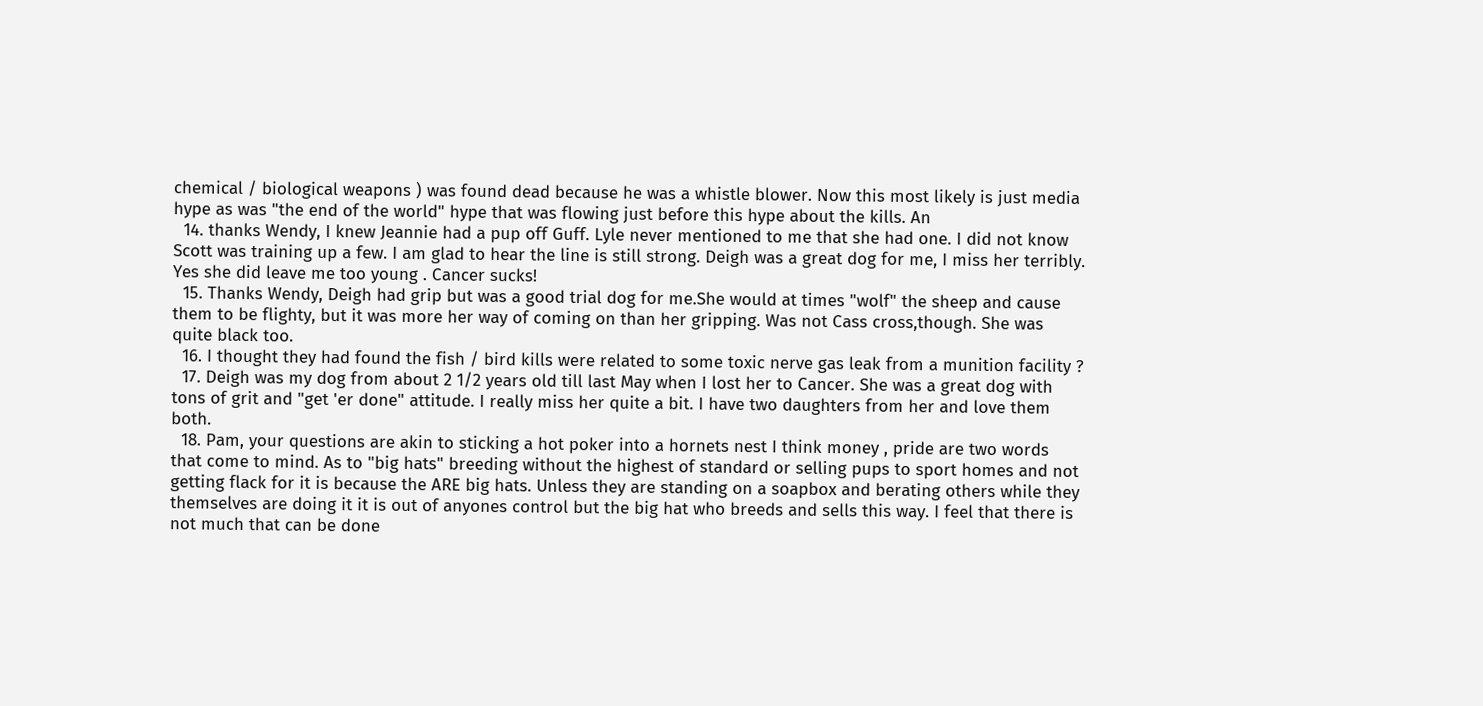chemical / biological weapons ) was found dead because he was a whistle blower. Now this most likely is just media hype as was "the end of the world" hype that was flowing just before this hype about the kills. An
  14. thanks Wendy, I knew Jeannie had a pup off Guff. Lyle never mentioned to me that she had one. I did not know Scott was training up a few. I am glad to hear the line is still strong. Deigh was a great dog for me, I miss her terribly. Yes she did leave me too young . Cancer sucks!
  15. Thanks Wendy, Deigh had grip but was a good trial dog for me.She would at times "wolf" the sheep and cause them to be flighty, but it was more her way of coming on than her gripping. Was not Cass cross,though. She was quite black too.
  16. I thought they had found the fish / bird kills were related to some toxic nerve gas leak from a munition facility ?
  17. Deigh was my dog from about 2 1/2 years old till last May when I lost her to Cancer. She was a great dog with tons of grit and "get 'er done" attitude. I really miss her quite a bit. I have two daughters from her and love them both.
  18. Pam, your questions are akin to sticking a hot poker into a hornets nest I think money , pride are two words that come to mind. As to "big hats" breeding without the highest of standard or selling pups to sport homes and not getting flack for it is because the ARE big hats. Unless they are standing on a soapbox and berating others while they themselves are doing it it is out of anyones control but the big hat who breeds and sells this way. I feel that there is not much that can be done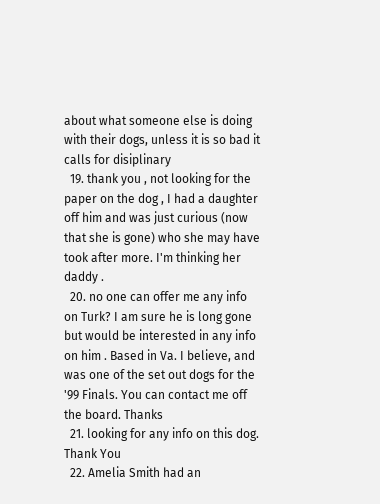about what someone else is doing with their dogs, unless it is so bad it calls for disiplinary
  19. thank you , not looking for the paper on the dog , I had a daughter off him and was just curious (now that she is gone) who she may have took after more. I'm thinking her daddy .
  20. no one can offer me any info on Turk? I am sure he is long gone but would be interested in any info on him . Based in Va. I believe, and was one of the set out dogs for the '99 Finals. You can contact me off the board. Thanks
  21. looking for any info on this dog. Thank You
  22. Amelia Smith had an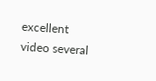excellent video several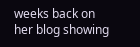weeks back on her blog showing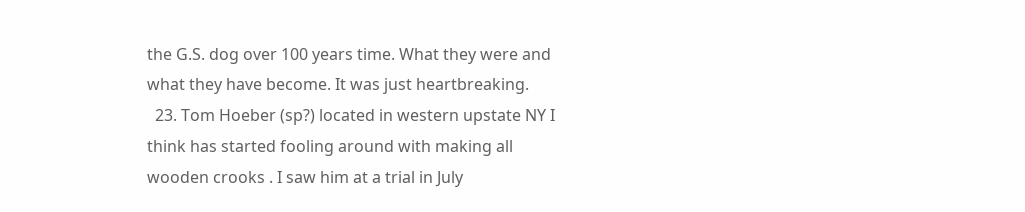the G.S. dog over 100 years time. What they were and what they have become. It was just heartbreaking.
  23. Tom Hoeber (sp?) located in western upstate NY I think has started fooling around with making all wooden crooks . I saw him at a trial in July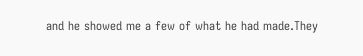and he showed me a few of what he had made.They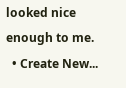looked nice enough to me.
  • Create New...